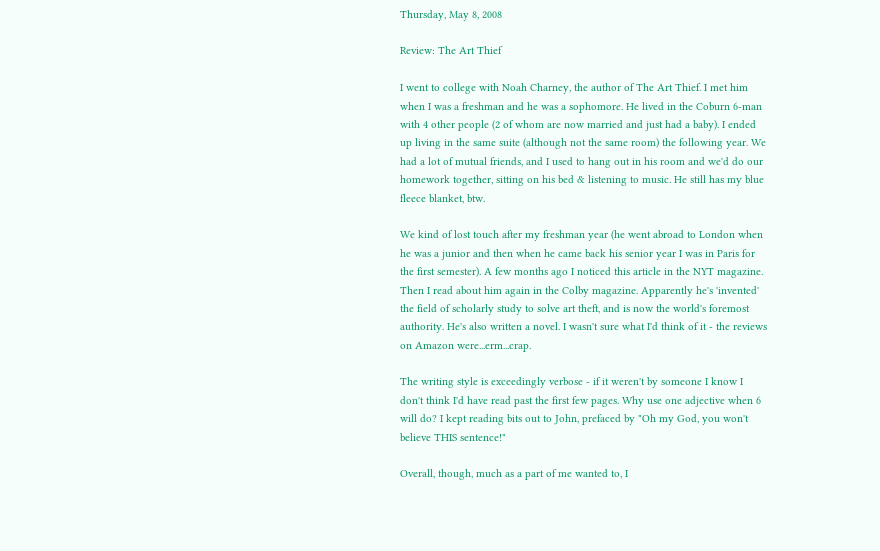Thursday, May 8, 2008

Review: The Art Thief

I went to college with Noah Charney, the author of The Art Thief. I met him when I was a freshman and he was a sophomore. He lived in the Coburn 6-man with 4 other people (2 of whom are now married and just had a baby). I ended up living in the same suite (although not the same room) the following year. We had a lot of mutual friends, and I used to hang out in his room and we'd do our homework together, sitting on his bed & listening to music. He still has my blue fleece blanket, btw.

We kind of lost touch after my freshman year (he went abroad to London when he was a junior and then when he came back his senior year I was in Paris for the first semester). A few months ago I noticed this article in the NYT magazine. Then I read about him again in the Colby magazine. Apparently he's 'invented' the field of scholarly study to solve art theft, and is now the world's foremost authority. He's also written a novel. I wasn't sure what I'd think of it - the reviews on Amazon were...erm...crap.

The writing style is exceedingly verbose - if it weren't by someone I know I don't think I'd have read past the first few pages. Why use one adjective when 6 will do? I kept reading bits out to John, prefaced by "Oh my God, you won't believe THIS sentence!"

Overall, though, much as a part of me wanted to, I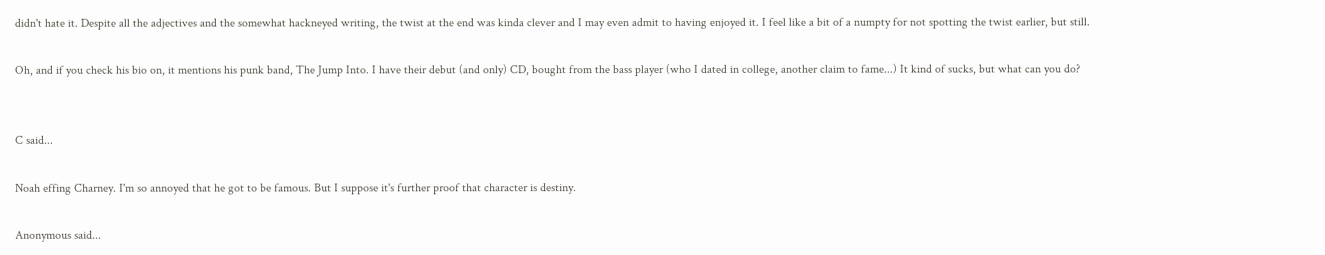didn't hate it. Despite all the adjectives and the somewhat hackneyed writing, the twist at the end was kinda clever and I may even admit to having enjoyed it. I feel like a bit of a numpty for not spotting the twist earlier, but still.

Oh, and if you check his bio on, it mentions his punk band, The Jump Into. I have their debut (and only) CD, bought from the bass player (who I dated in college, another claim to fame...) It kind of sucks, but what can you do?


C said...

Noah effing Charney. I'm so annoyed that he got to be famous. But I suppose it's further proof that character is destiny.

Anonymous said...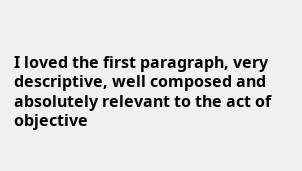I loved the first paragraph, very descriptive, well composed and absolutely relevant to the act of objective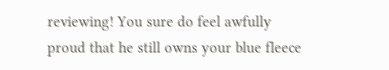reviewing! You sure do feel awfully proud that he still owns your blue fleece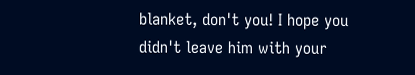blanket, don't you! I hope you didn't leave him with your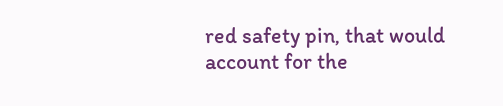red safety pin, that would account for the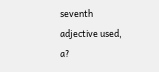seventh adjective used, a?